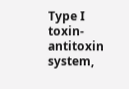Type I toxin-antitoxin system,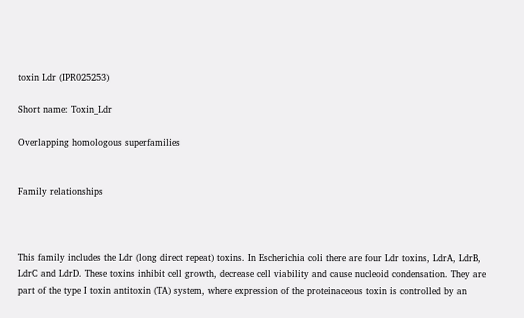toxin Ldr (IPR025253)

Short name: Toxin_Ldr

Overlapping homologous superfamilies


Family relationships



This family includes the Ldr (long direct repeat) toxins. In Escherichia coli there are four Ldr toxins, LdrA, LdrB, LdrC and LdrD. These toxins inhibit cell growth, decrease cell viability and cause nucleoid condensation. They are part of the type I toxin antitoxin (TA) system, where expression of the proteinaceous toxin is controlled by an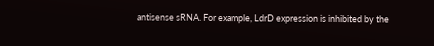antisense sRNA. For example, LdrD expression is inhibited by the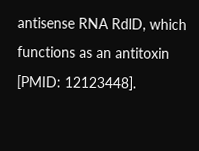antisense RNA RdlD, which functions as an antitoxin [PMID: 12123448].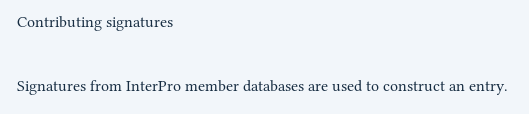Contributing signatures

Signatures from InterPro member databases are used to construct an entry.